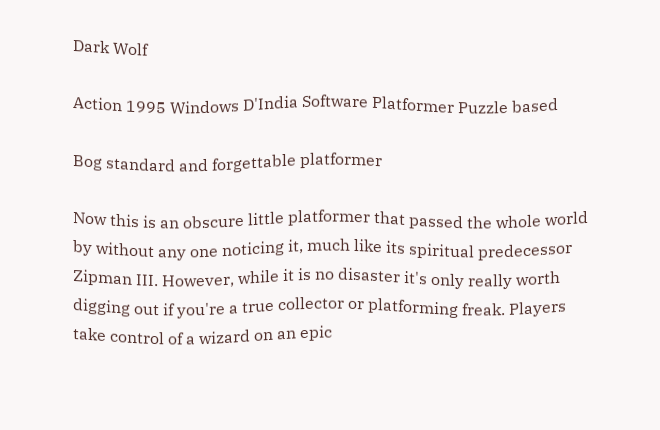Dark Wolf

Action 1995 Windows D'India Software Platformer Puzzle based

Bog standard and forgettable platformer

Now this is an obscure little platformer that passed the whole world by without any one noticing it, much like its spiritual predecessor Zipman III. However, while it is no disaster it's only really worth digging out if you're a true collector or platforming freak. Players take control of a wizard on an epic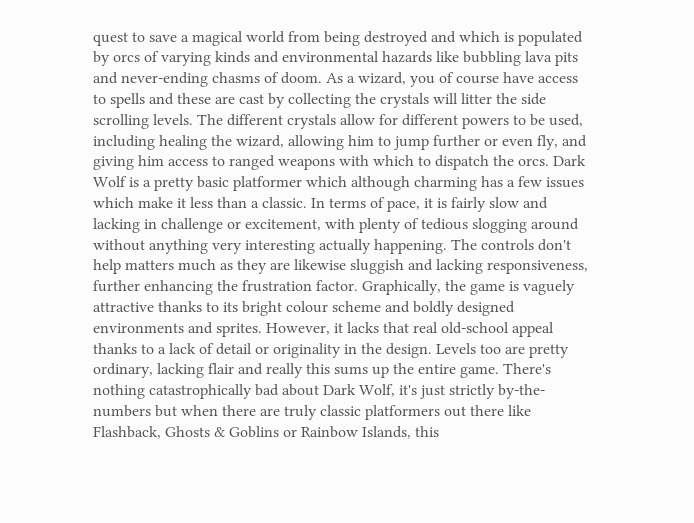quest to save a magical world from being destroyed and which is populated by orcs of varying kinds and environmental hazards like bubbling lava pits and never-ending chasms of doom. As a wizard, you of course have access to spells and these are cast by collecting the crystals will litter the side scrolling levels. The different crystals allow for different powers to be used, including healing the wizard, allowing him to jump further or even fly, and giving him access to ranged weapons with which to dispatch the orcs. Dark Wolf is a pretty basic platformer which although charming has a few issues which make it less than a classic. In terms of pace, it is fairly slow and lacking in challenge or excitement, with plenty of tedious slogging around without anything very interesting actually happening. The controls don't help matters much as they are likewise sluggish and lacking responsiveness, further enhancing the frustration factor. Graphically, the game is vaguely attractive thanks to its bright colour scheme and boldly designed environments and sprites. However, it lacks that real old-school appeal thanks to a lack of detail or originality in the design. Levels too are pretty ordinary, lacking flair and really this sums up the entire game. There's nothing catastrophically bad about Dark Wolf, it's just strictly by-the-numbers but when there are truly classic platformers out there like Flashback, Ghosts & Goblins or Rainbow Islands, this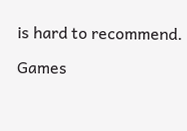is hard to recommend.

Games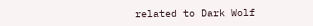related to Dark Wolf